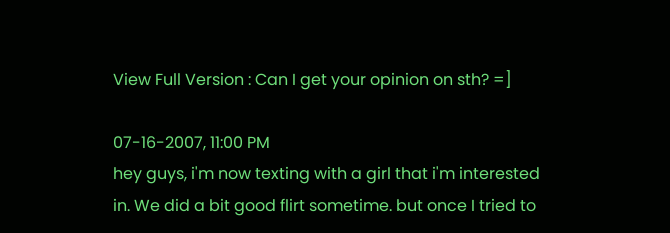View Full Version : Can I get your opinion on sth? =]

07-16-2007, 11:00 PM
hey guys, i'm now texting with a girl that i'm interested in. We did a bit good flirt sometime. but once I tried to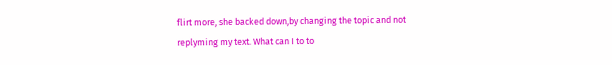flirt more, she backed down,by changing the topic and not replyming my text. What can I to to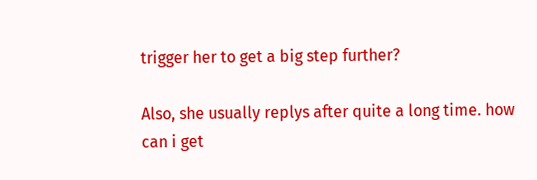trigger her to get a big step further?

Also, she usually replys after quite a long time. how can i get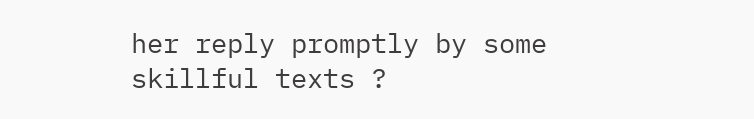her reply promptly by some skillful texts ?